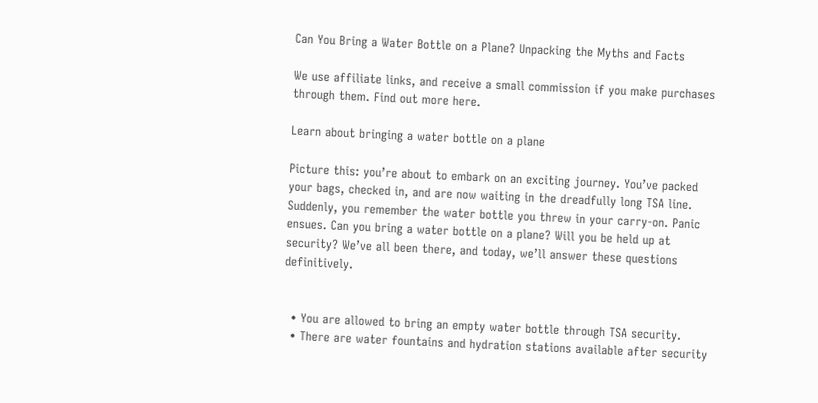Can You Bring a Water Bottle on a Plane? Unpacking the Myths and Facts

We use affiliate links, and receive a small commission if you make purchases through them. Find out more here.

Learn about bringing a water bottle on a plane

Picture this: you’re about to embark on an exciting journey. You’ve packed your bags, checked in, and are now waiting in the dreadfully long TSA line. Suddenly, you remember the water bottle you threw in your carry-on. Panic ensues. Can you bring a water bottle on a plane? Will you be held up at security? We’ve all been there, and today, we’ll answer these questions definitively.


  • You are allowed to bring an empty water bottle through TSA security.
  • There are water fountains and hydration stations available after security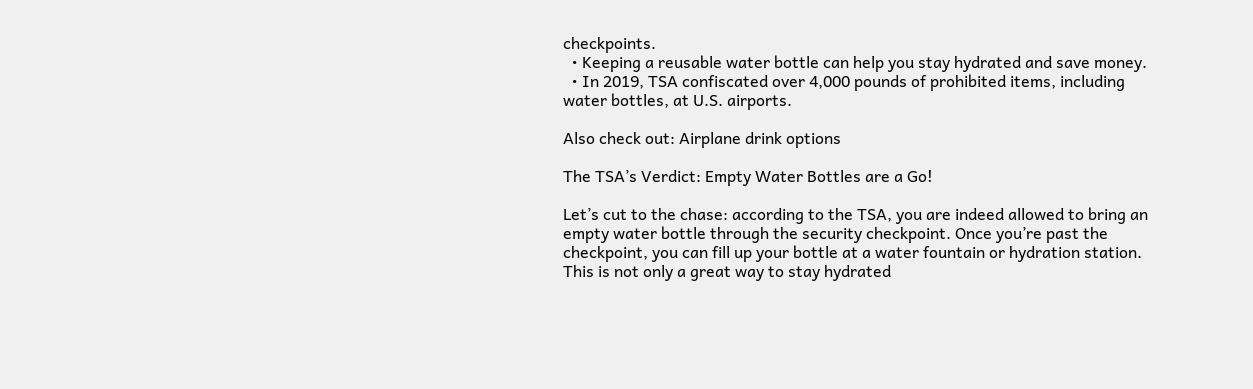checkpoints.
  • Keeping a reusable water bottle can help you stay hydrated and save money.
  • In 2019, TSA confiscated over 4,000 pounds of prohibited items, including water bottles, at U.S. airports.

Also check out: Airplane drink options

The TSA’s Verdict: Empty Water Bottles are a Go!

Let’s cut to the chase: according to the TSA, you are indeed allowed to bring an empty water bottle through the security checkpoint. Once you’re past the checkpoint, you can fill up your bottle at a water fountain or hydration station. This is not only a great way to stay hydrated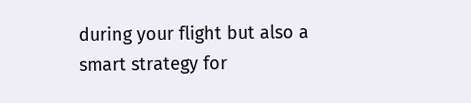during your flight but also a smart strategy for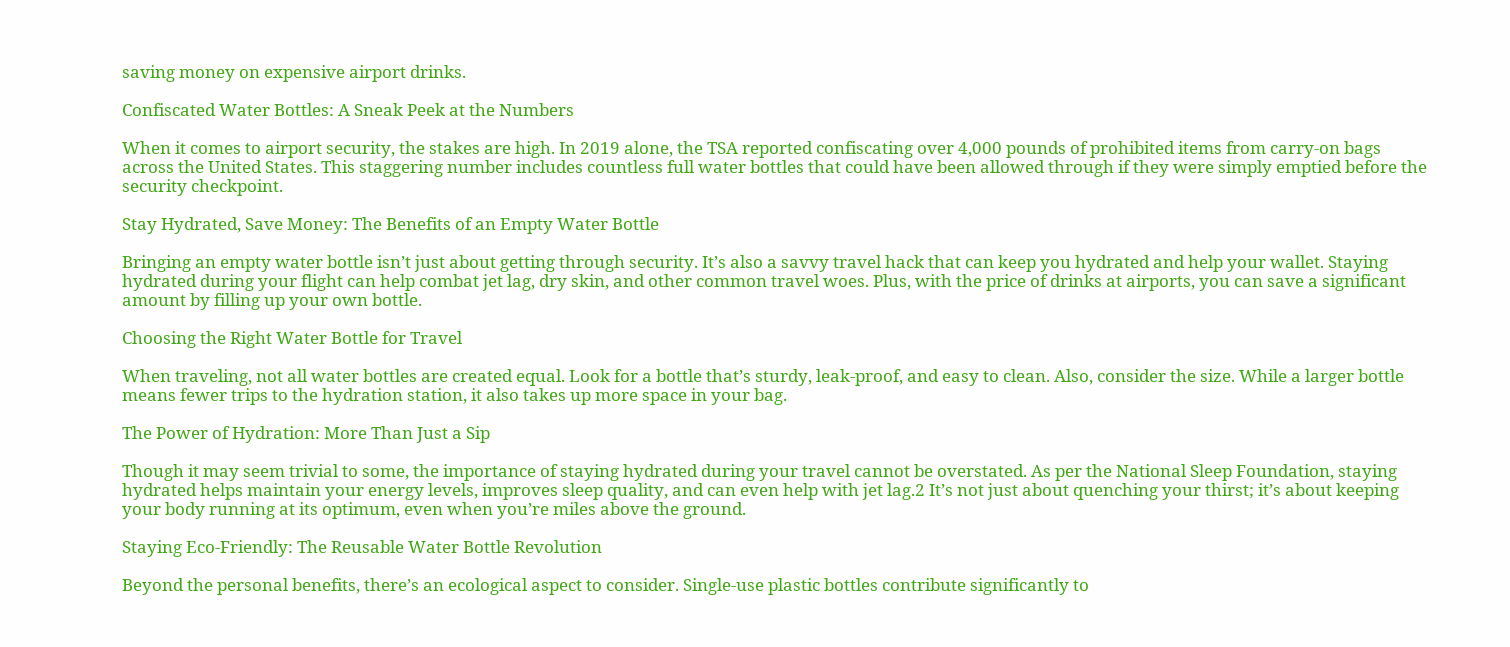saving money on expensive airport drinks.

Confiscated Water Bottles: A Sneak Peek at the Numbers

When it comes to airport security, the stakes are high. In 2019 alone, the TSA reported confiscating over 4,000 pounds of prohibited items from carry-on bags across the United States. This staggering number includes countless full water bottles that could have been allowed through if they were simply emptied before the security checkpoint.

Stay Hydrated, Save Money: The Benefits of an Empty Water Bottle

Bringing an empty water bottle isn’t just about getting through security. It’s also a savvy travel hack that can keep you hydrated and help your wallet. Staying hydrated during your flight can help combat jet lag, dry skin, and other common travel woes. Plus, with the price of drinks at airports, you can save a significant amount by filling up your own bottle.

Choosing the Right Water Bottle for Travel

When traveling, not all water bottles are created equal. Look for a bottle that’s sturdy, leak-proof, and easy to clean. Also, consider the size. While a larger bottle means fewer trips to the hydration station, it also takes up more space in your bag.

The Power of Hydration: More Than Just a Sip

Though it may seem trivial to some, the importance of staying hydrated during your travel cannot be overstated. As per the National Sleep Foundation, staying hydrated helps maintain your energy levels, improves sleep quality, and can even help with jet lag.2 It’s not just about quenching your thirst; it’s about keeping your body running at its optimum, even when you’re miles above the ground.

Staying Eco-Friendly: The Reusable Water Bottle Revolution

Beyond the personal benefits, there’s an ecological aspect to consider. Single-use plastic bottles contribute significantly to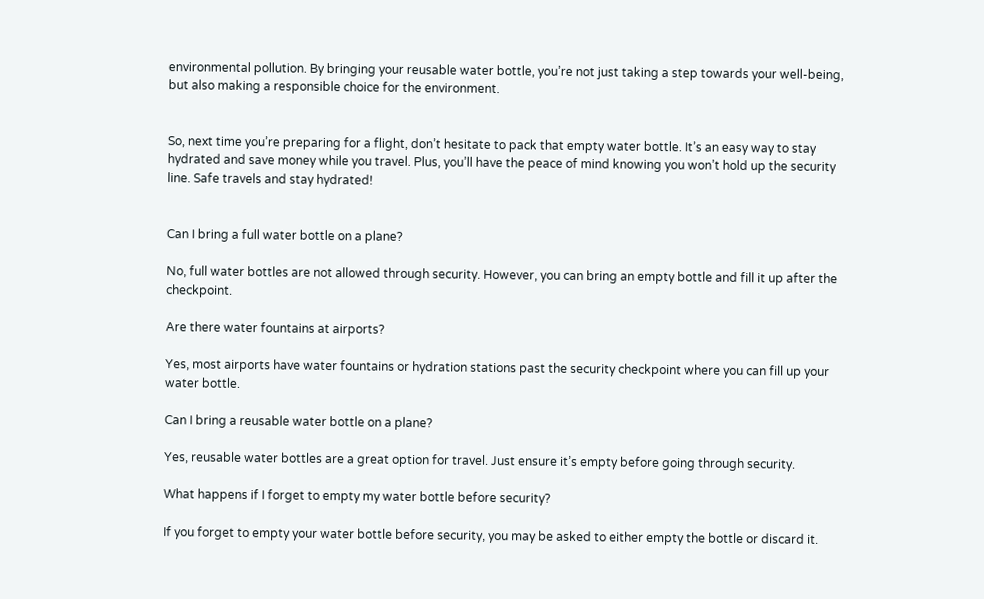environmental pollution. By bringing your reusable water bottle, you’re not just taking a step towards your well-being, but also making a responsible choice for the environment.


So, next time you’re preparing for a flight, don’t hesitate to pack that empty water bottle. It’s an easy way to stay hydrated and save money while you travel. Plus, you’ll have the peace of mind knowing you won’t hold up the security line. Safe travels and stay hydrated!


Can I bring a full water bottle on a plane?

No, full water bottles are not allowed through security. However, you can bring an empty bottle and fill it up after the checkpoint.

Are there water fountains at airports?

Yes, most airports have water fountains or hydration stations past the security checkpoint where you can fill up your water bottle.

Can I bring a reusable water bottle on a plane?

Yes, reusable water bottles are a great option for travel. Just ensure it’s empty before going through security.

What happens if I forget to empty my water bottle before security?

If you forget to empty your water bottle before security, you may be asked to either empty the bottle or discard it.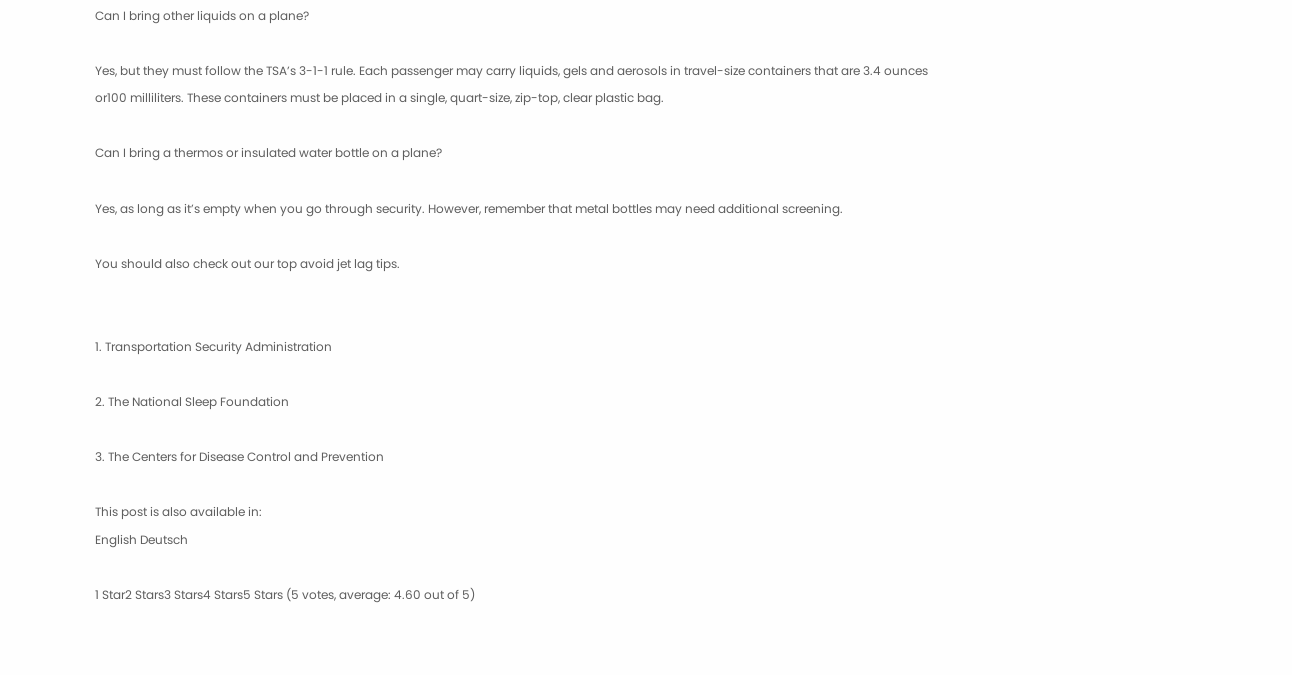Can I bring other liquids on a plane?

Yes, but they must follow the TSA’s 3-1-1 rule. Each passenger may carry liquids, gels and aerosols in travel-size containers that are 3.4 ounces or100 milliliters. These containers must be placed in a single, quart-size, zip-top, clear plastic bag.

Can I bring a thermos or insulated water bottle on a plane?

Yes, as long as it’s empty when you go through security. However, remember that metal bottles may need additional screening.

You should also check out our top avoid jet lag tips.


1. Transportation Security Administration

2. The National Sleep Foundation

3. The Centers for Disease Control and Prevention

This post is also available in:
English Deutsch

1 Star2 Stars3 Stars4 Stars5 Stars (5 votes, average: 4.60 out of 5)